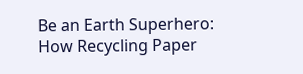Be an Earth Superhero: How Recycling Paper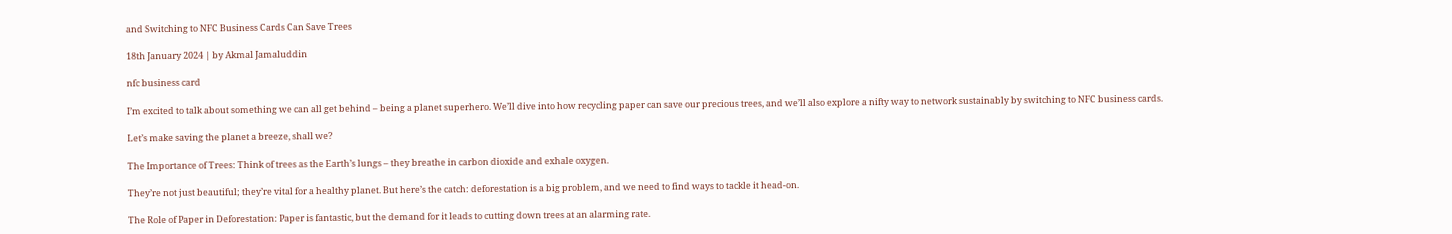and Switching to NFC Business Cards Can Save Trees

18th January 2024 | by Akmal Jamaluddin

nfc business card

I’m excited to talk about something we can all get behind – being a planet superhero. We’ll dive into how recycling paper can save our precious trees, and we’ll also explore a nifty way to network sustainably by switching to NFC business cards.

Let’s make saving the planet a breeze, shall we?

The Importance of Trees: Think of trees as the Earth’s lungs – they breathe in carbon dioxide and exhale oxygen.

They’re not just beautiful; they’re vital for a healthy planet. But here’s the catch: deforestation is a big problem, and we need to find ways to tackle it head-on.

The Role of Paper in Deforestation: Paper is fantastic, but the demand for it leads to cutting down trees at an alarming rate.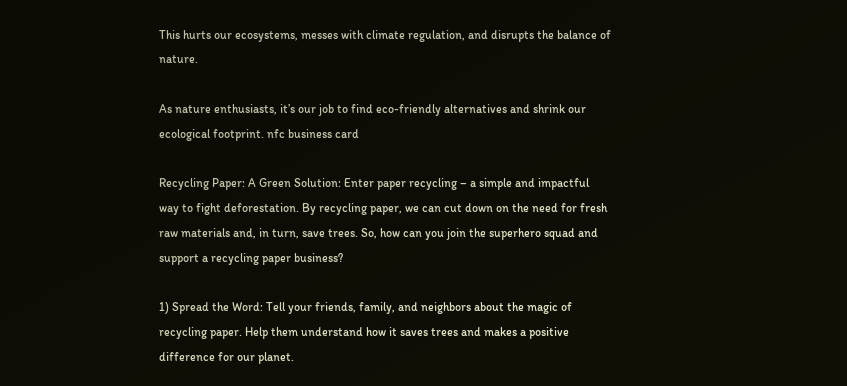This hurts our ecosystems, messes with climate regulation, and disrupts the balance of nature.

As nature enthusiasts, it’s our job to find eco-friendly alternatives and shrink our ecological footprint. nfc business card

Recycling Paper: A Green Solution: Enter paper recycling – a simple and impactful way to fight deforestation. By recycling paper, we can cut down on the need for fresh raw materials and, in turn, save trees. So, how can you join the superhero squad and support a recycling paper business?

1) Spread the Word: Tell your friends, family, and neighbors about the magic of recycling paper. Help them understand how it saves trees and makes a positive difference for our planet.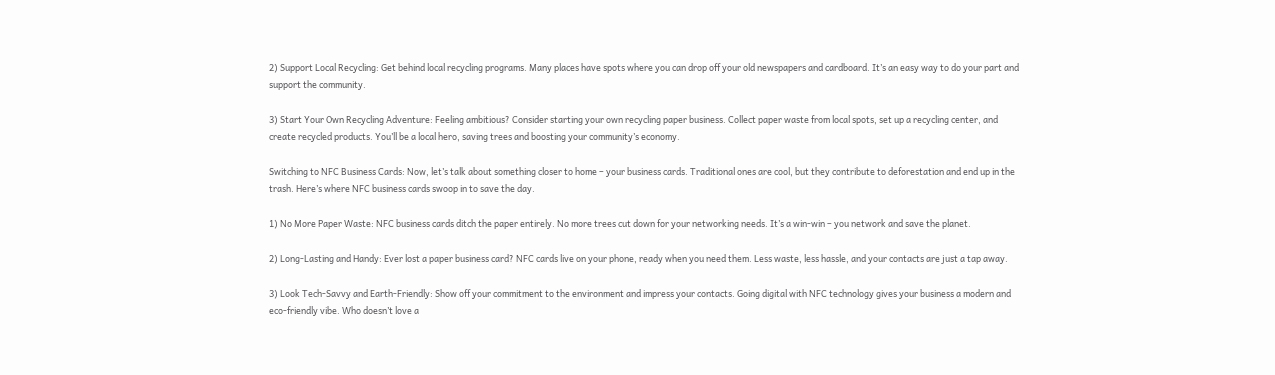2) Support Local Recycling: Get behind local recycling programs. Many places have spots where you can drop off your old newspapers and cardboard. It’s an easy way to do your part and support the community.

3) Start Your Own Recycling Adventure: Feeling ambitious? Consider starting your own recycling paper business. Collect paper waste from local spots, set up a recycling center, and create recycled products. You’ll be a local hero, saving trees and boosting your community’s economy.

Switching to NFC Business Cards: Now, let’s talk about something closer to home – your business cards. Traditional ones are cool, but they contribute to deforestation and end up in the trash. Here’s where NFC business cards swoop in to save the day.

1) No More Paper Waste: NFC business cards ditch the paper entirely. No more trees cut down for your networking needs. It’s a win-win – you network and save the planet.

2) Long-Lasting and Handy: Ever lost a paper business card? NFC cards live on your phone, ready when you need them. Less waste, less hassle, and your contacts are just a tap away.

3) Look Tech-Savvy and Earth-Friendly: Show off your commitment to the environment and impress your contacts. Going digital with NFC technology gives your business a modern and eco-friendly vibe. Who doesn’t love a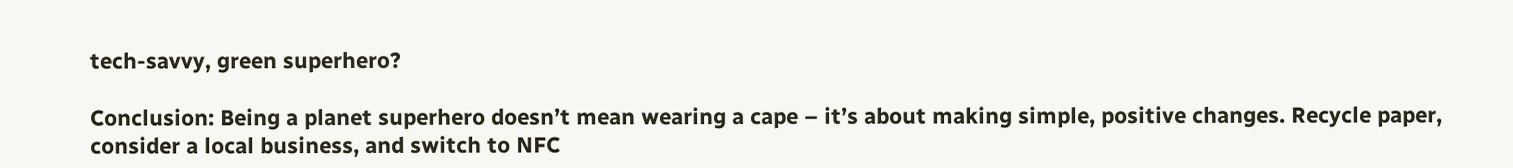tech-savvy, green superhero?

Conclusion: Being a planet superhero doesn’t mean wearing a cape – it’s about making simple, positive changes. Recycle paper, consider a local business, and switch to NFC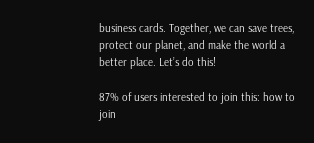business cards. Together, we can save trees, protect our planet, and make the world a better place. Let’s do this!

87% of users interested to join this: how to join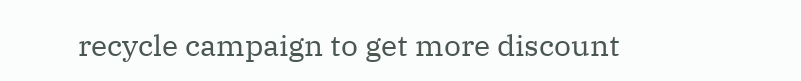recycle campaign to get more discount